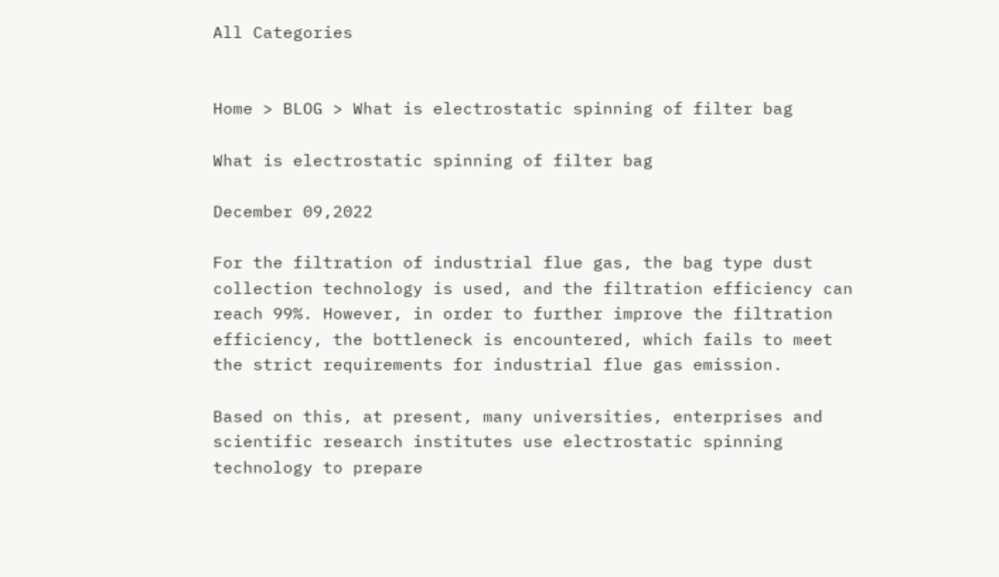All Categories


Home > BLOG > What is electrostatic spinning of filter bag

What is electrostatic spinning of filter bag

December 09,2022

For the filtration of industrial flue gas, the bag type dust collection technology is used, and the filtration efficiency can reach 99%. However, in order to further improve the filtration efficiency, the bottleneck is encountered, which fails to meet the strict requirements for industrial flue gas emission.

Based on this, at present, many universities, enterprises and scientific research institutes use electrostatic spinning technology to prepare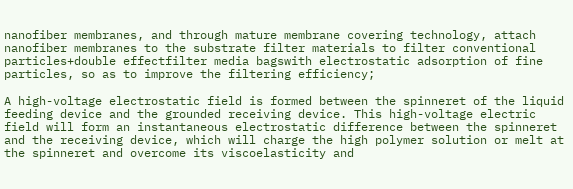nanofiber membranes, and through mature membrane covering technology, attach nanofiber membranes to the substrate filter materials to filter conventional particles+double effectfilter media bagswith electrostatic adsorption of fine particles, so as to improve the filtering efficiency;

A high-voltage electrostatic field is formed between the spinneret of the liquid feeding device and the grounded receiving device. This high-voltage electric field will form an instantaneous electrostatic difference between the spinneret and the receiving device, which will charge the high polymer solution or melt at the spinneret and overcome its viscoelasticity and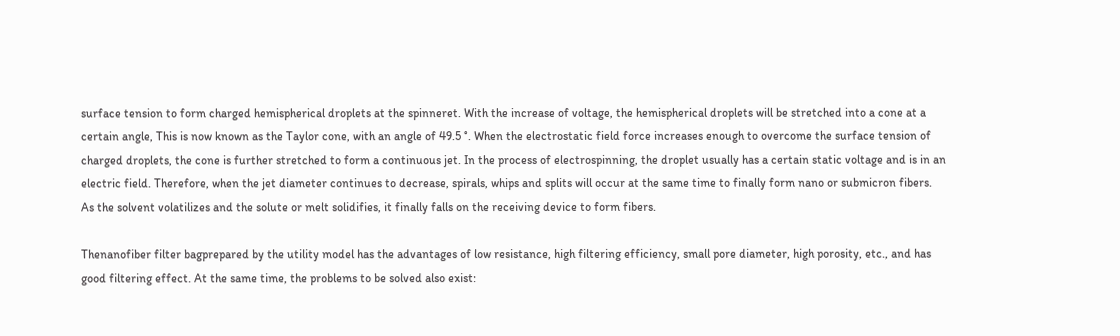surface tension to form charged hemispherical droplets at the spinneret. With the increase of voltage, the hemispherical droplets will be stretched into a cone at a certain angle, This is now known as the Taylor cone, with an angle of 49.5 °. When the electrostatic field force increases enough to overcome the surface tension of charged droplets, the cone is further stretched to form a continuous jet. In the process of electrospinning, the droplet usually has a certain static voltage and is in an electric field. Therefore, when the jet diameter continues to decrease, spirals, whips and splits will occur at the same time to finally form nano or submicron fibers. As the solvent volatilizes and the solute or melt solidifies, it finally falls on the receiving device to form fibers.

Thenanofiber filter bagprepared by the utility model has the advantages of low resistance, high filtering efficiency, small pore diameter, high porosity, etc., and has good filtering effect. At the same time, the problems to be solved also exist: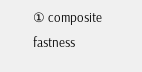① composite fastness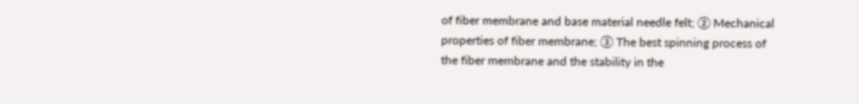of fiber membrane and base material needle felt; ② Mechanical properties of fiber membrane; ③ The best spinning process of the fiber membrane and the stability in the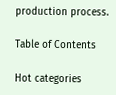production process.

Table of Contents

Hot categories